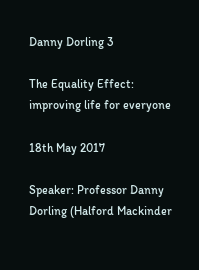Danny Dorling 3

The Equality Effect: improving life for everyone

18th May 2017

Speaker: Professor Danny Dorling (Halford Mackinder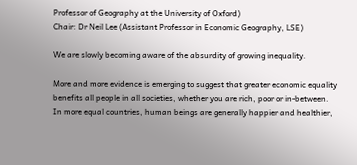Professor of Geography at the University of Oxford)
Chair: Dr Neil Lee (Assistant Professor in Economic Geography, LSE)

We are slowly becoming aware of the absurdity of growing inequality.

More and more evidence is emerging to suggest that greater economic equality benefits all people in all societies, whether you are rich, poor or in-between. In more equal countries, human beings are generally happier and healthier,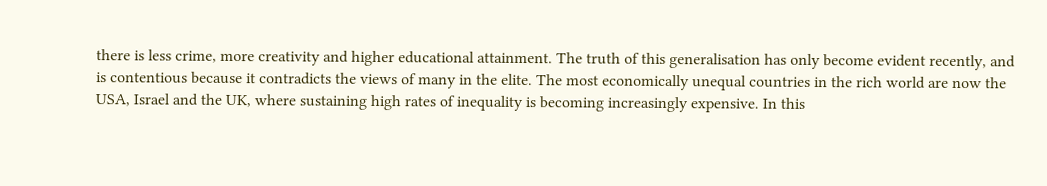there is less crime, more creativity and higher educational attainment. The truth of this generalisation has only become evident recently, and is contentious because it contradicts the views of many in the elite. The most economically unequal countries in the rich world are now the USA, Israel and the UK, where sustaining high rates of inequality is becoming increasingly expensive. In this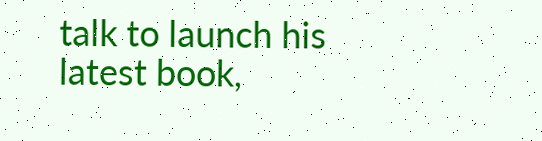talk to launch his latest book,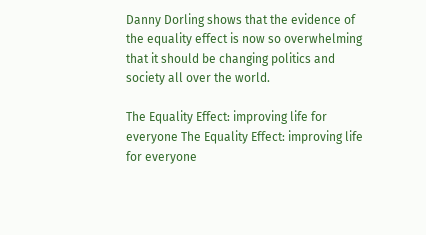Danny Dorling shows that the evidence of the equality effect is now so overwhelming that it should be changing politics and society all over the world.

The Equality Effect: improving life for everyone The Equality Effect: improving life for everyone